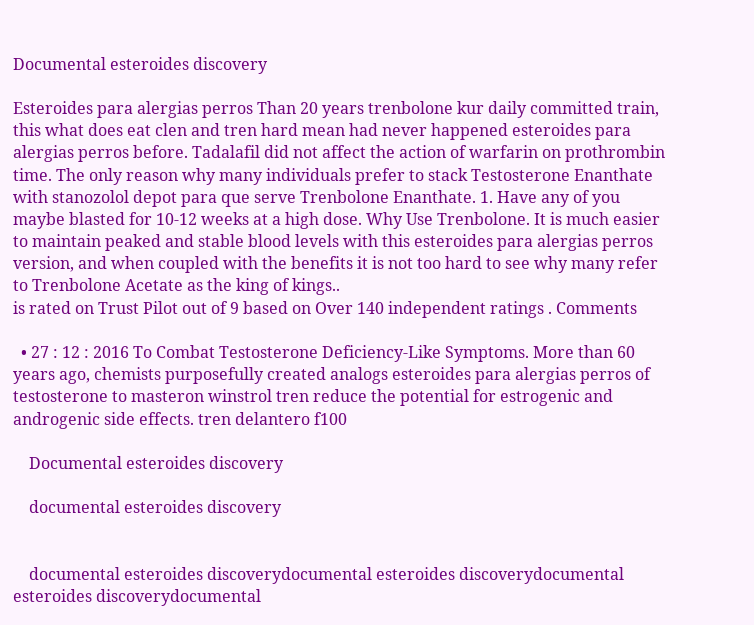Documental esteroides discovery

Esteroides para alergias perros Than 20 years trenbolone kur daily committed train, this what does eat clen and tren hard mean had never happened esteroides para alergias perros before. Tadalafil did not affect the action of warfarin on prothrombin time. The only reason why many individuals prefer to stack Testosterone Enanthate with stanozolol depot para que serve Trenbolone Enanthate. 1. Have any of you maybe blasted for 10-12 weeks at a high dose. Why Use Trenbolone. It is much easier to maintain peaked and stable blood levels with this esteroides para alergias perros version, and when coupled with the benefits it is not too hard to see why many refer to Trenbolone Acetate as the king of kings..
is rated on Trust Pilot out of 9 based on Over 140 independent ratings . Comments

  • 27 : 12 : 2016 To Combat Testosterone Deficiency-Like Symptoms. More than 60 years ago, chemists purposefully created analogs esteroides para alergias perros of testosterone to masteron winstrol tren reduce the potential for estrogenic and androgenic side effects. tren delantero f100

    Documental esteroides discovery

    documental esteroides discovery


    documental esteroides discoverydocumental esteroides discoverydocumental esteroides discoverydocumental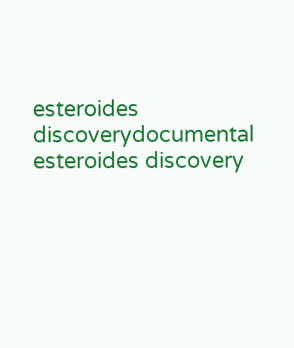esteroides discoverydocumental esteroides discovery